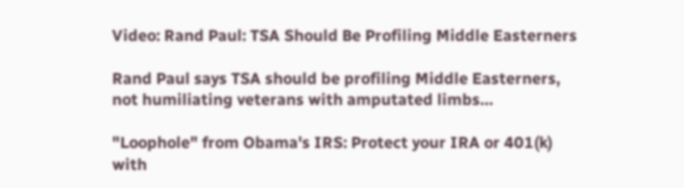Video: Rand Paul: TSA Should Be Profiling Middle Easterners

Rand Paul says TSA should be profiling Middle Easterners, not humiliating veterans with amputated limbs…

"Loophole" from Obama's IRS: Protect your IRA or 401(k) with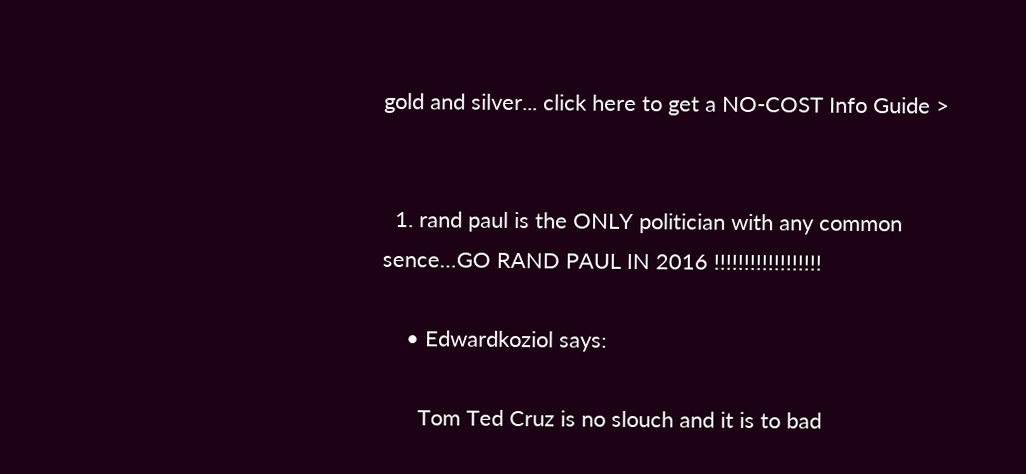gold and silver... click here to get a NO-COST Info Guide >


  1. rand paul is the ONLY politician with any common sence…GO RAND PAUL IN 2016 !!!!!!!!!!!!!!!!!!

    • Edwardkoziol says:

      Tom Ted Cruz is no slouch and it is to bad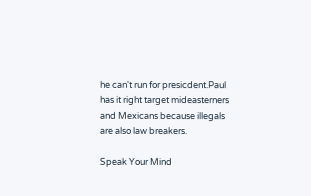he can't run for presicdent.Paul has it right target mideasterners and Mexicans because illegals are also law breakers.

Speak Your Mind